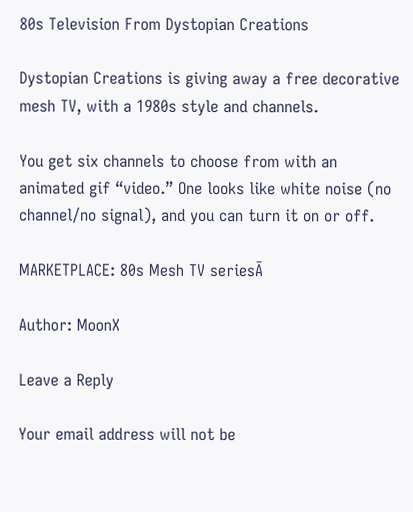80s Television From Dystopian Creations

Dystopian Creations is giving away a free decorative mesh TV, with a 1980s style and channels.

You get six channels to choose from with an animated gif “video.” One looks like white noise (no channel/no signal), and you can turn it on or off.

MARKETPLACE: 80s Mesh TV seriesĀ

Author: MoonX

Leave a Reply

Your email address will not be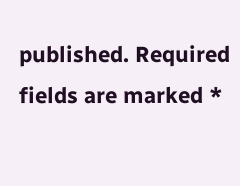published. Required fields are marked *